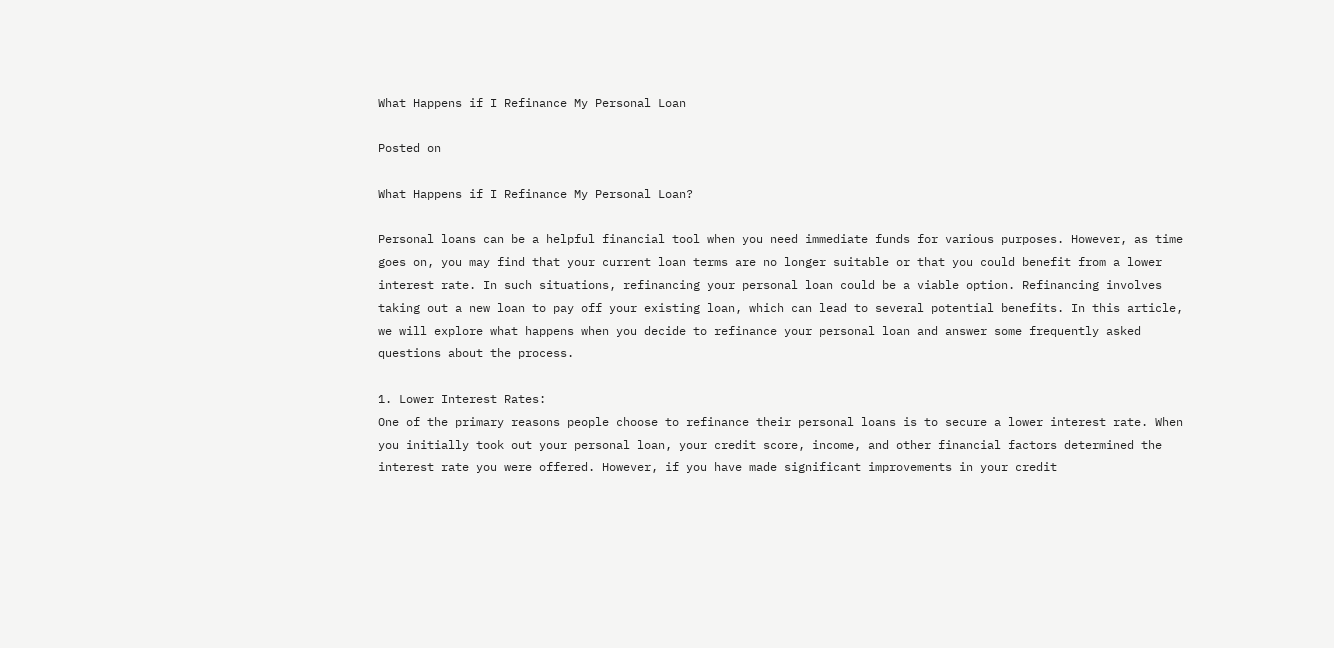What Happens if I Refinance My Personal Loan

Posted on

What Happens if I Refinance My Personal Loan?

Personal loans can be a helpful financial tool when you need immediate funds for various purposes. However, as time goes on, you may find that your current loan terms are no longer suitable or that you could benefit from a lower interest rate. In such situations, refinancing your personal loan could be a viable option. Refinancing involves taking out a new loan to pay off your existing loan, which can lead to several potential benefits. In this article, we will explore what happens when you decide to refinance your personal loan and answer some frequently asked questions about the process.

1. Lower Interest Rates:
One of the primary reasons people choose to refinance their personal loans is to secure a lower interest rate. When you initially took out your personal loan, your credit score, income, and other financial factors determined the interest rate you were offered. However, if you have made significant improvements in your credit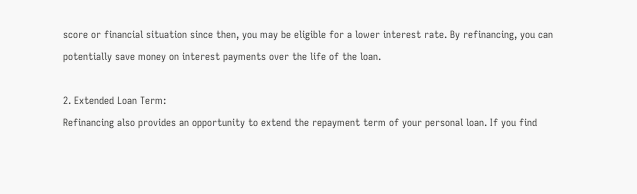score or financial situation since then, you may be eligible for a lower interest rate. By refinancing, you can potentially save money on interest payments over the life of the loan.

2. Extended Loan Term:
Refinancing also provides an opportunity to extend the repayment term of your personal loan. If you find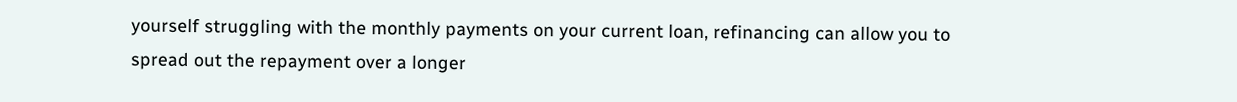yourself struggling with the monthly payments on your current loan, refinancing can allow you to spread out the repayment over a longer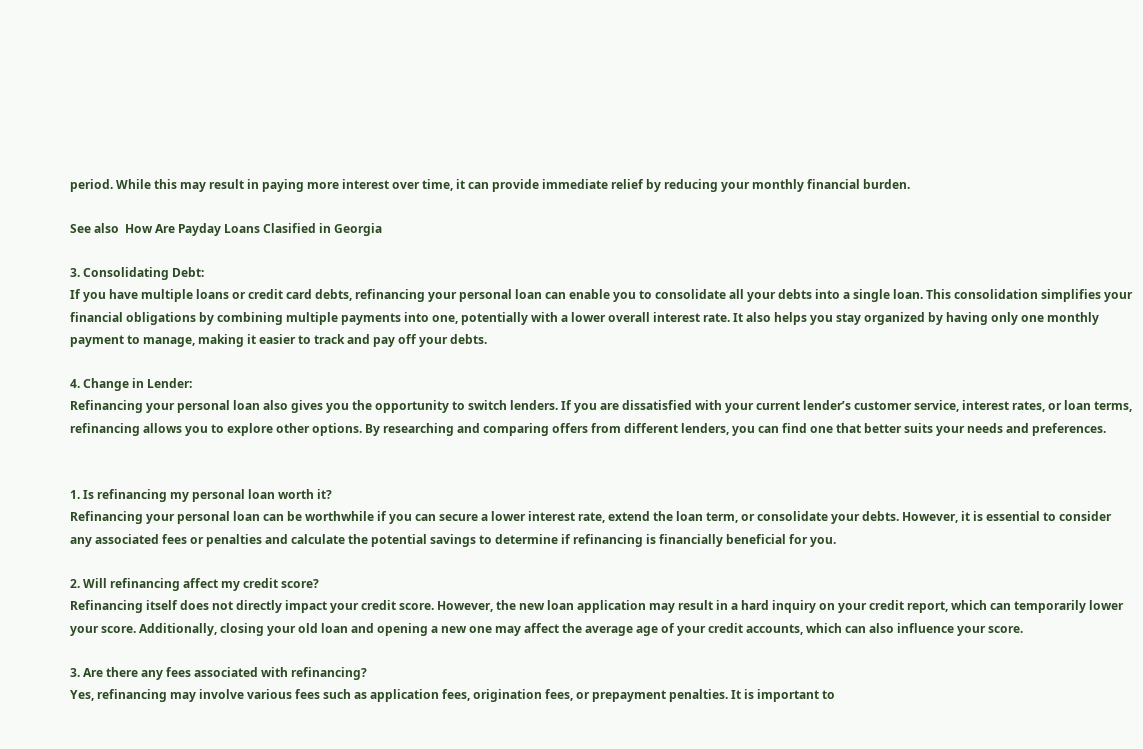period. While this may result in paying more interest over time, it can provide immediate relief by reducing your monthly financial burden.

See also  How Are Payday Loans Clasified in Georgia

3. Consolidating Debt:
If you have multiple loans or credit card debts, refinancing your personal loan can enable you to consolidate all your debts into a single loan. This consolidation simplifies your financial obligations by combining multiple payments into one, potentially with a lower overall interest rate. It also helps you stay organized by having only one monthly payment to manage, making it easier to track and pay off your debts.

4. Change in Lender:
Refinancing your personal loan also gives you the opportunity to switch lenders. If you are dissatisfied with your current lender’s customer service, interest rates, or loan terms, refinancing allows you to explore other options. By researching and comparing offers from different lenders, you can find one that better suits your needs and preferences.


1. Is refinancing my personal loan worth it?
Refinancing your personal loan can be worthwhile if you can secure a lower interest rate, extend the loan term, or consolidate your debts. However, it is essential to consider any associated fees or penalties and calculate the potential savings to determine if refinancing is financially beneficial for you.

2. Will refinancing affect my credit score?
Refinancing itself does not directly impact your credit score. However, the new loan application may result in a hard inquiry on your credit report, which can temporarily lower your score. Additionally, closing your old loan and opening a new one may affect the average age of your credit accounts, which can also influence your score.

3. Are there any fees associated with refinancing?
Yes, refinancing may involve various fees such as application fees, origination fees, or prepayment penalties. It is important to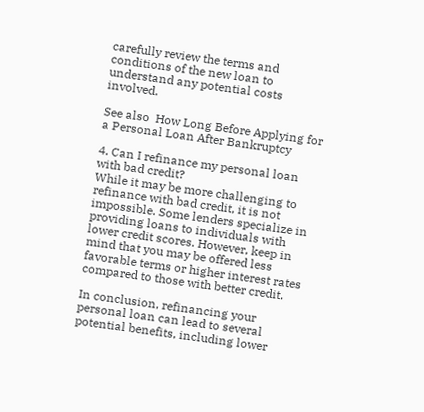carefully review the terms and conditions of the new loan to understand any potential costs involved.

See also  How Long Before Applying for a Personal Loan After Bankruptcy

4. Can I refinance my personal loan with bad credit?
While it may be more challenging to refinance with bad credit, it is not impossible. Some lenders specialize in providing loans to individuals with lower credit scores. However, keep in mind that you may be offered less favorable terms or higher interest rates compared to those with better credit.

In conclusion, refinancing your personal loan can lead to several potential benefits, including lower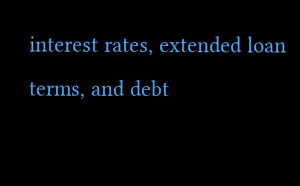interest rates, extended loan terms, and debt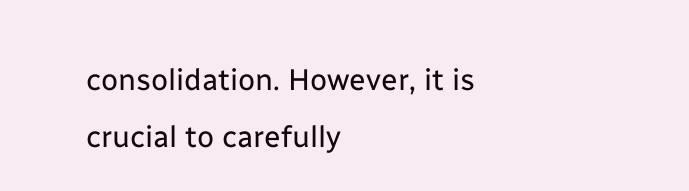consolidation. However, it is crucial to carefully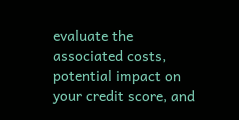evaluate the associated costs, potential impact on your credit score, and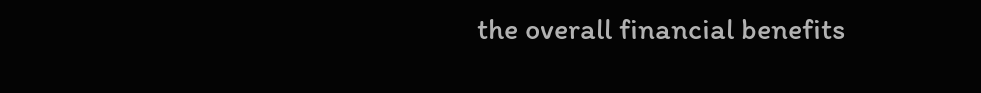the overall financial benefits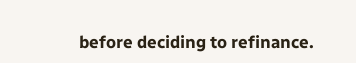before deciding to refinance.